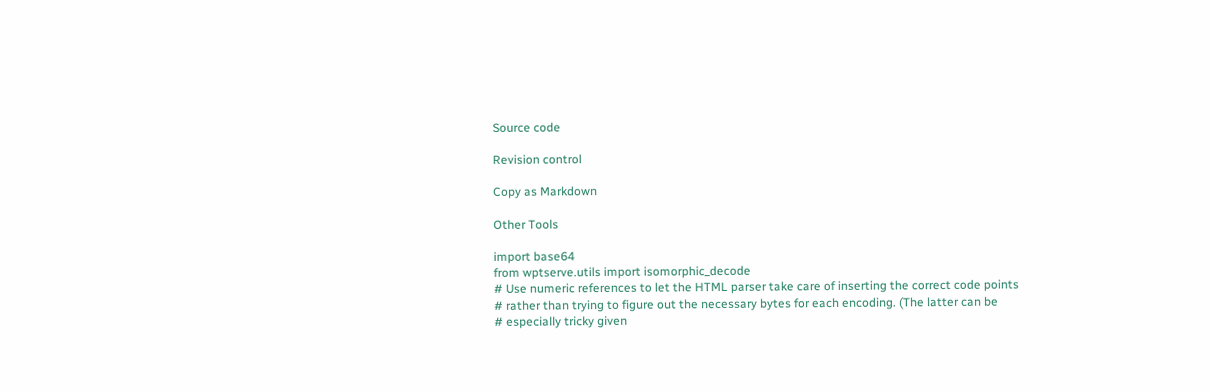Source code

Revision control

Copy as Markdown

Other Tools

import base64
from wptserve.utils import isomorphic_decode
# Use numeric references to let the HTML parser take care of inserting the correct code points
# rather than trying to figure out the necessary bytes for each encoding. (The latter can be
# especially tricky given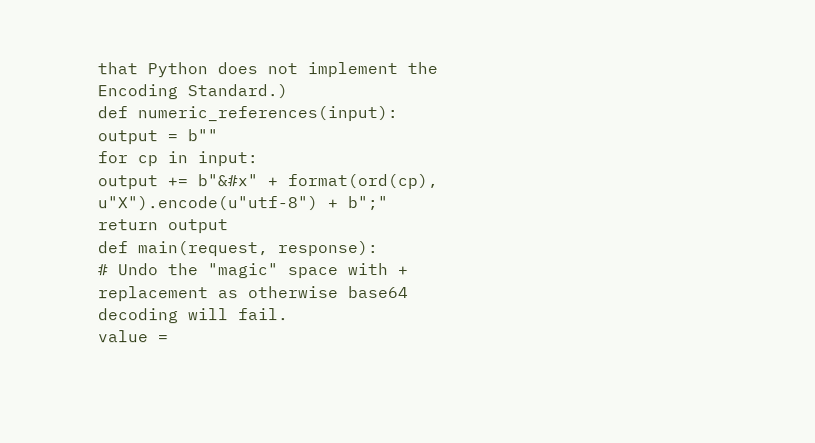that Python does not implement the Encoding Standard.)
def numeric_references(input):
output = b""
for cp in input:
output += b"&#x" + format(ord(cp), u"X").encode(u"utf-8") + b";"
return output
def main(request, response):
# Undo the "magic" space with + replacement as otherwise base64 decoding will fail.
value =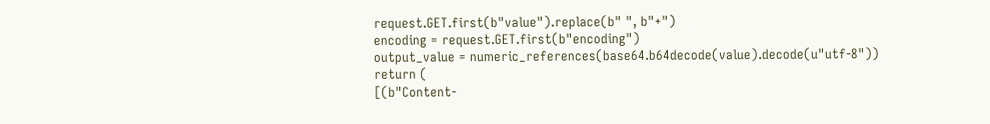request.GET.first(b"value").replace(b" ", b"+")
encoding = request.GET.first(b"encoding")
output_value = numeric_references(base64.b64decode(value).decode(u"utf-8"))
return (
[(b"Content-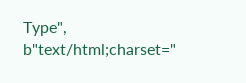Type", b"text/html;charset="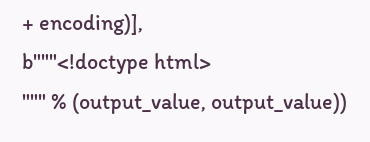+ encoding)],
b"""<!doctype html>
""" % (output_value, output_value))